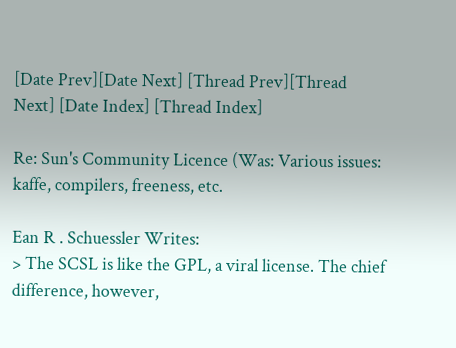[Date Prev][Date Next] [Thread Prev][Thread Next] [Date Index] [Thread Index]

Re: Sun's Community Licence (Was: Various issues: kaffe, compilers, freeness, etc.

Ean R . Schuessler Writes:
> The SCSL is like the GPL, a viral license. The chief difference, however,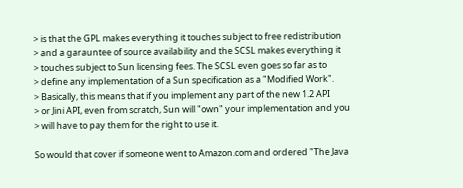> is that the GPL makes everything it touches subject to free redistribution
> and a garauntee of source availability and the SCSL makes everything it
> touches subject to Sun licensing fees. The SCSL even goes so far as to
> define any implementation of a Sun specification as a "Modified Work".
> Basically, this means that if you implement any part of the new 1.2 API
> or Jini API, even from scratch, Sun will "own" your implementation and you
> will have to pay them for the right to use it.

So would that cover if someone went to Amazon.com and ordered "The Java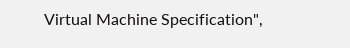Virtual Machine Specification",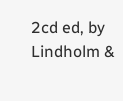2cd ed, by Lindholm &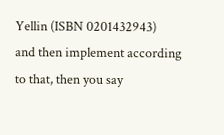Yellin (ISBN 0201432943)
and then implement according to that, then you say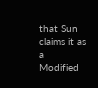that Sun claims it as a
Modified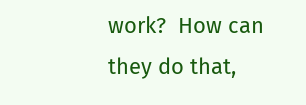work?  How can they do that,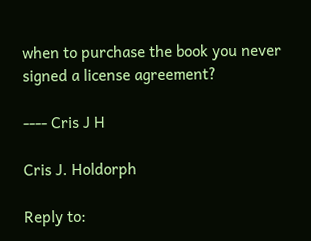when to purchase the book you never
signed a license agreement?

---- Cris J H

Cris J. Holdorph

Reply to: